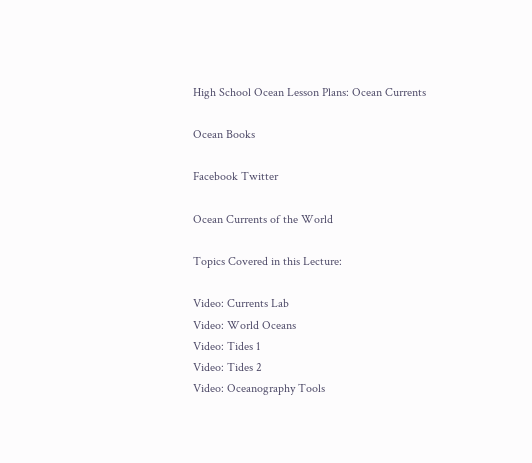High School Ocean Lesson Plans: Ocean Currents

Ocean Books

Facebook Twitter

Ocean Currents of the World

Topics Covered in this Lecture:

Video: Currents Lab
Video: World Oceans
Video: Tides 1
Video: Tides 2
Video: Oceanography Tools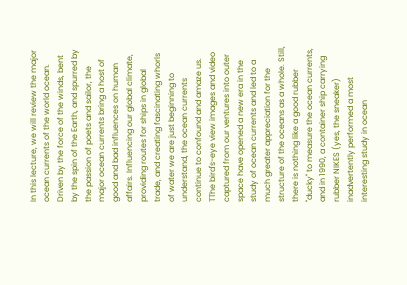In this lecture, we will review the major ocean currents of the world ocean. Driven by the force of the winds, bent by the spin of the Earth, and spurred by the passion of poets and sailor, the major ocean currents bring a host of good and bad influences on human affairs. Influencing our global climate, providing routes for ships in global trade, and creating fascinating whorls of water we are just beginning to understand, the ocean currents continue to confound and amaze us. TThe bird's-eye view images and video captured from our ventures into outer space have opened a new era in the study of ocean currents and led to a much greater appreciation for the structure of the oceans as a whole. Still, there is nothing like a good rubber "ducky" to measure the ocean currents, and in 1990, a container ship carrying rubber NIKES (yes, the sneaker) inadvertently performed a most interesting study in ocean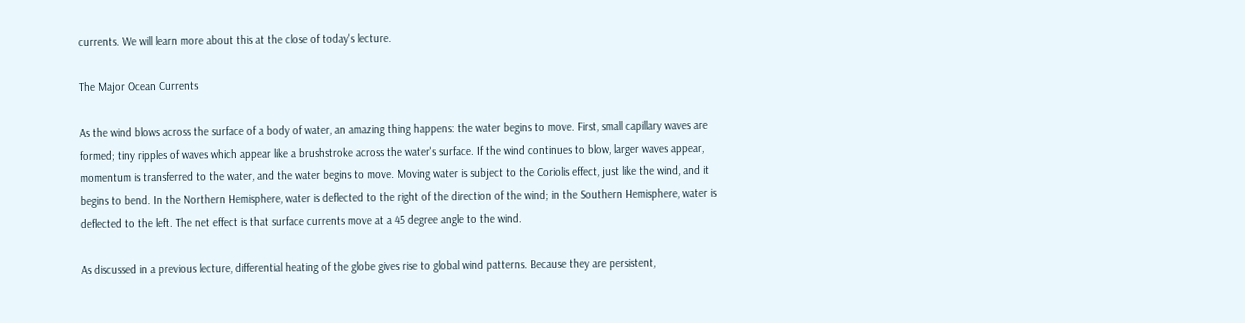currents. We will learn more about this at the close of today's lecture.

The Major Ocean Currents

As the wind blows across the surface of a body of water, an amazing thing happens: the water begins to move. First, small capillary waves are formed; tiny ripples of waves which appear like a brushstroke across the water's surface. If the wind continues to blow, larger waves appear, momentum is transferred to the water, and the water begins to move. Moving water is subject to the Coriolis effect, just like the wind, and it begins to bend. In the Northern Hemisphere, water is deflected to the right of the direction of the wind; in the Southern Hemisphere, water is deflected to the left. The net effect is that surface currents move at a 45 degree angle to the wind.

As discussed in a previous lecture, differential heating of the globe gives rise to global wind patterns. Because they are persistent,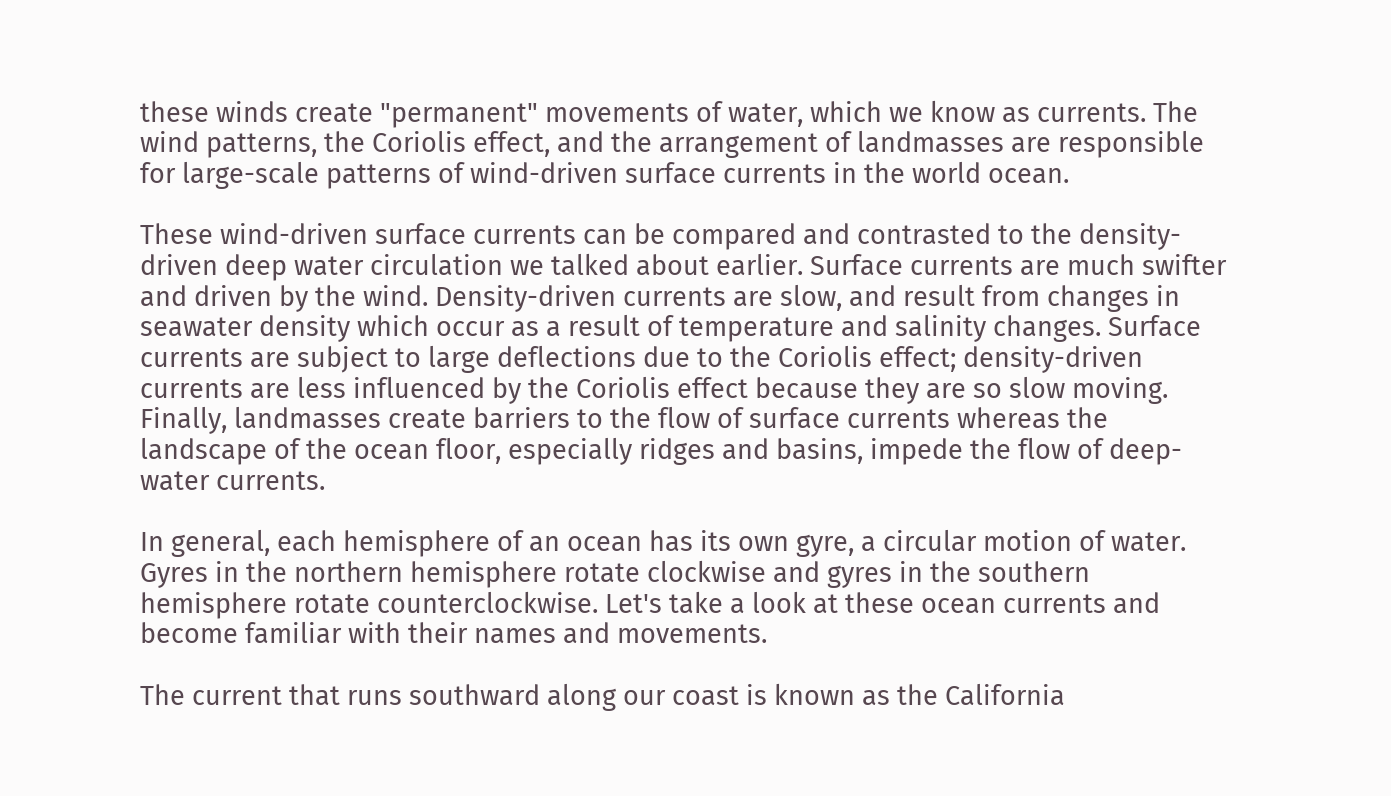these winds create "permanent" movements of water, which we know as currents. The wind patterns, the Coriolis effect, and the arrangement of landmasses are responsible for large-scale patterns of wind-driven surface currents in the world ocean.

These wind-driven surface currents can be compared and contrasted to the density-driven deep water circulation we talked about earlier. Surface currents are much swifter and driven by the wind. Density-driven currents are slow, and result from changes in seawater density which occur as a result of temperature and salinity changes. Surface currents are subject to large deflections due to the Coriolis effect; density-driven currents are less influenced by the Coriolis effect because they are so slow moving. Finally, landmasses create barriers to the flow of surface currents whereas the landscape of the ocean floor, especially ridges and basins, impede the flow of deep-water currents.

In general, each hemisphere of an ocean has its own gyre, a circular motion of water. Gyres in the northern hemisphere rotate clockwise and gyres in the southern hemisphere rotate counterclockwise. Let's take a look at these ocean currents and become familiar with their names and movements.

The current that runs southward along our coast is known as the California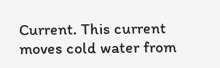Current. This current moves cold water from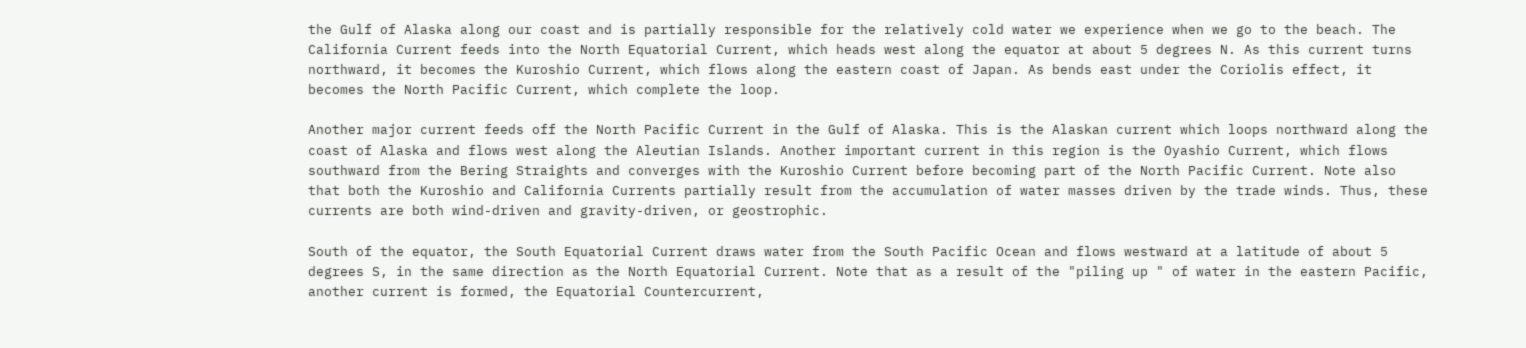the Gulf of Alaska along our coast and is partially responsible for the relatively cold water we experience when we go to the beach. The California Current feeds into the North Equatorial Current, which heads west along the equator at about 5 degrees N. As this current turns northward, it becomes the Kuroshio Current, which flows along the eastern coast of Japan. As bends east under the Coriolis effect, it becomes the North Pacific Current, which complete the loop.

Another major current feeds off the North Pacific Current in the Gulf of Alaska. This is the Alaskan current which loops northward along the coast of Alaska and flows west along the Aleutian Islands. Another important current in this region is the Oyashio Current, which flows southward from the Bering Straights and converges with the Kuroshio Current before becoming part of the North Pacific Current. Note also that both the Kuroshio and California Currents partially result from the accumulation of water masses driven by the trade winds. Thus, these currents are both wind-driven and gravity-driven, or geostrophic.

South of the equator, the South Equatorial Current draws water from the South Pacific Ocean and flows westward at a latitude of about 5 degrees S, in the same direction as the North Equatorial Current. Note that as a result of the "piling up " of water in the eastern Pacific, another current is formed, the Equatorial Countercurrent,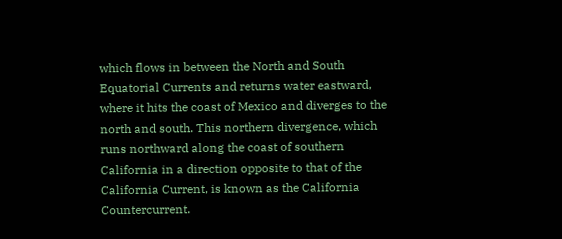which flows in between the North and South Equatorial Currents and returns water eastward, where it hits the coast of Mexico and diverges to the north and south. This northern divergence, which runs northward along the coast of southern California in a direction opposite to that of the California Current, is known as the California Countercurrent.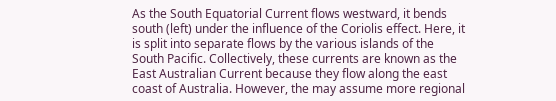As the South Equatorial Current flows westward, it bends south (left) under the influence of the Coriolis effect. Here, it is split into separate flows by the various islands of the South Pacific. Collectively, these currents are known as the East Australian Current because they flow along the east coast of Australia. However, the may assume more regional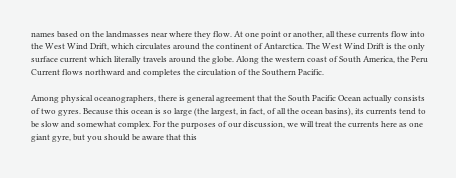names based on the landmasses near where they flow. At one point or another, all these currents flow into the West Wind Drift, which circulates around the continent of Antarctica. The West Wind Drift is the only surface current which literally travels around the globe. Along the western coast of South America, the Peru Current flows northward and completes the circulation of the Southern Pacific.

Among physical oceanographers, there is general agreement that the South Pacific Ocean actually consists of two gyres. Because this ocean is so large (the largest, in fact, of all the ocean basins), its currents tend to be slow and somewhat complex. For the purposes of our discussion, we will treat the currents here as one giant gyre, but you should be aware that this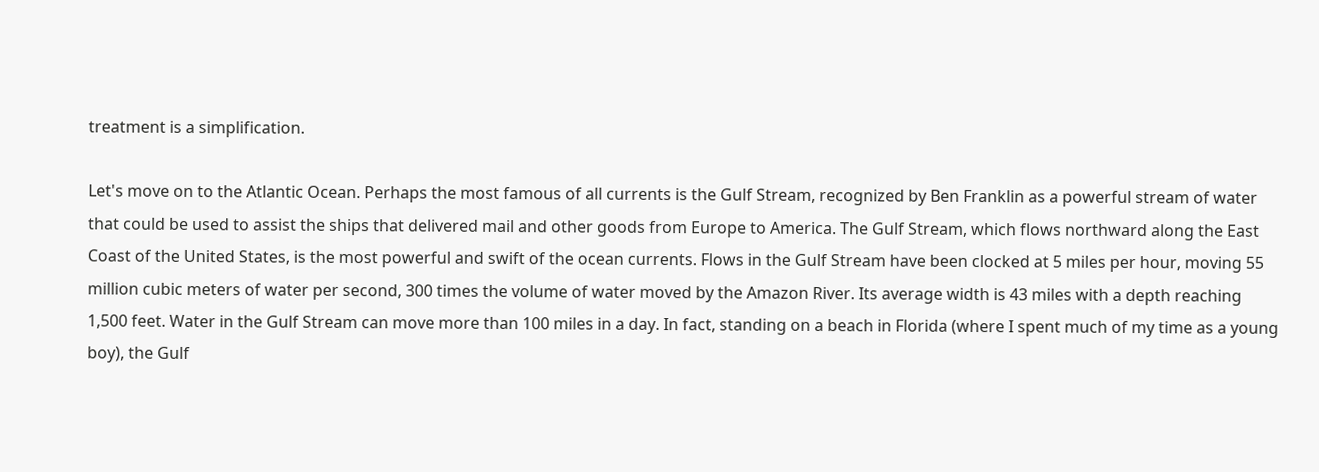treatment is a simplification.

Let's move on to the Atlantic Ocean. Perhaps the most famous of all currents is the Gulf Stream, recognized by Ben Franklin as a powerful stream of water that could be used to assist the ships that delivered mail and other goods from Europe to America. The Gulf Stream, which flows northward along the East Coast of the United States, is the most powerful and swift of the ocean currents. Flows in the Gulf Stream have been clocked at 5 miles per hour, moving 55 million cubic meters of water per second, 300 times the volume of water moved by the Amazon River. Its average width is 43 miles with a depth reaching 1,500 feet. Water in the Gulf Stream can move more than 100 miles in a day. In fact, standing on a beach in Florida (where I spent much of my time as a young boy), the Gulf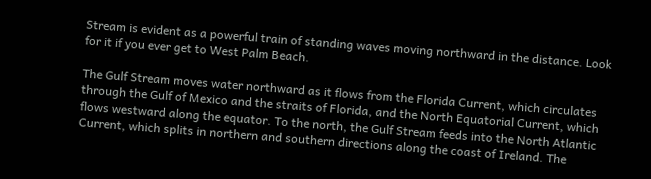Stream is evident as a powerful train of standing waves moving northward in the distance. Look for it if you ever get to West Palm Beach.

The Gulf Stream moves water northward as it flows from the Florida Current, which circulates through the Gulf of Mexico and the straits of Florida, and the North Equatorial Current, which flows westward along the equator. To the north, the Gulf Stream feeds into the North Atlantic Current, which splits in northern and southern directions along the coast of Ireland. The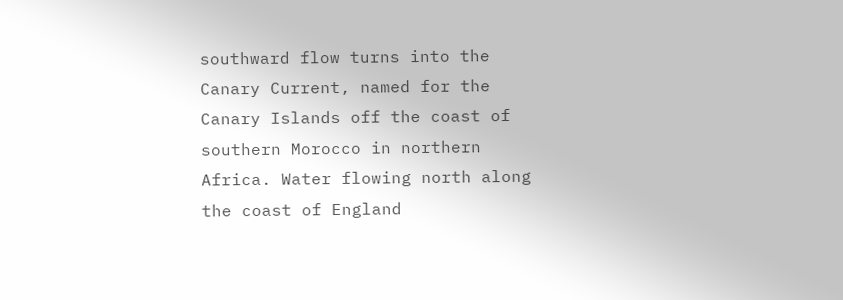southward flow turns into the Canary Current, named for the Canary Islands off the coast of southern Morocco in northern Africa. Water flowing north along the coast of England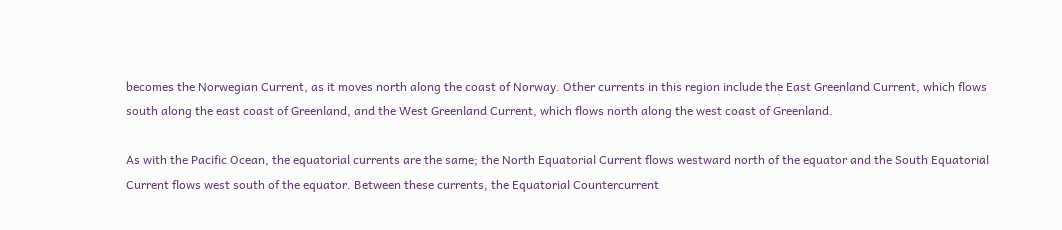becomes the Norwegian Current, as it moves north along the coast of Norway. Other currents in this region include the East Greenland Current, which flows south along the east coast of Greenland, and the West Greenland Current, which flows north along the west coast of Greenland.

As with the Pacific Ocean, the equatorial currents are the same; the North Equatorial Current flows westward north of the equator and the South Equatorial Current flows west south of the equator. Between these currents, the Equatorial Countercurrent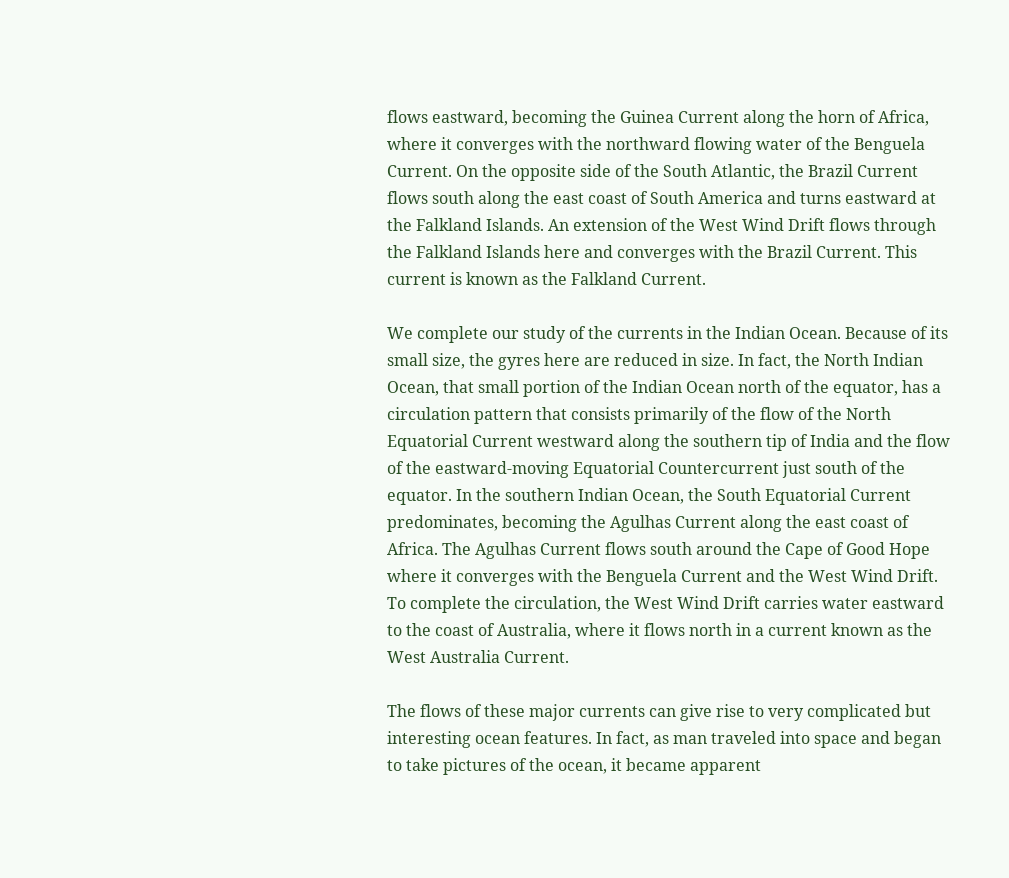flows eastward, becoming the Guinea Current along the horn of Africa, where it converges with the northward flowing water of the Benguela Current. On the opposite side of the South Atlantic, the Brazil Current flows south along the east coast of South America and turns eastward at the Falkland Islands. An extension of the West Wind Drift flows through the Falkland Islands here and converges with the Brazil Current. This current is known as the Falkland Current.

We complete our study of the currents in the Indian Ocean. Because of its small size, the gyres here are reduced in size. In fact, the North Indian Ocean, that small portion of the Indian Ocean north of the equator, has a circulation pattern that consists primarily of the flow of the North Equatorial Current westward along the southern tip of India and the flow of the eastward-moving Equatorial Countercurrent just south of the equator. In the southern Indian Ocean, the South Equatorial Current predominates, becoming the Agulhas Current along the east coast of Africa. The Agulhas Current flows south around the Cape of Good Hope where it converges with the Benguela Current and the West Wind Drift. To complete the circulation, the West Wind Drift carries water eastward to the coast of Australia, where it flows north in a current known as the West Australia Current.

The flows of these major currents can give rise to very complicated but interesting ocean features. In fact, as man traveled into space and began to take pictures of the ocean, it became apparent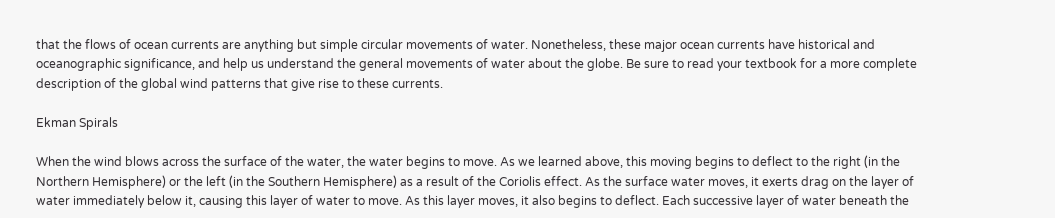that the flows of ocean currents are anything but simple circular movements of water. Nonetheless, these major ocean currents have historical and oceanographic significance, and help us understand the general movements of water about the globe. Be sure to read your textbook for a more complete description of the global wind patterns that give rise to these currents.

Ekman Spirals

When the wind blows across the surface of the water, the water begins to move. As we learned above, this moving begins to deflect to the right (in the Northern Hemisphere) or the left (in the Southern Hemisphere) as a result of the Coriolis effect. As the surface water moves, it exerts drag on the layer of water immediately below it, causing this layer of water to move. As this layer moves, it also begins to deflect. Each successive layer of water beneath the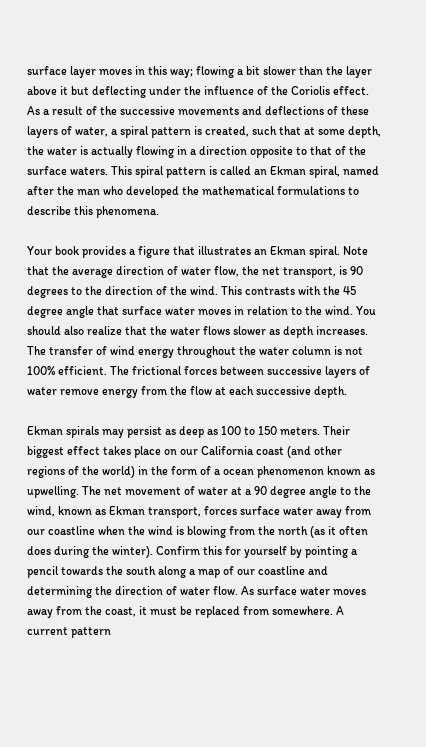surface layer moves in this way; flowing a bit slower than the layer above it but deflecting under the influence of the Coriolis effect. As a result of the successive movements and deflections of these layers of water, a spiral pattern is created, such that at some depth, the water is actually flowing in a direction opposite to that of the surface waters. This spiral pattern is called an Ekman spiral, named after the man who developed the mathematical formulations to describe this phenomena.

Your book provides a figure that illustrates an Ekman spiral. Note that the average direction of water flow, the net transport, is 90 degrees to the direction of the wind. This contrasts with the 45 degree angle that surface water moves in relation to the wind. You should also realize that the water flows slower as depth increases. The transfer of wind energy throughout the water column is not 100% efficient. The frictional forces between successive layers of water remove energy from the flow at each successive depth.

Ekman spirals may persist as deep as 100 to 150 meters. Their biggest effect takes place on our California coast (and other regions of the world) in the form of a ocean phenomenon known as upwelling. The net movement of water at a 90 degree angle to the wind, known as Ekman transport, forces surface water away from our coastline when the wind is blowing from the north (as it often does during the winter). Confirm this for yourself by pointing a pencil towards the south along a map of our coastline and determining the direction of water flow. As surface water moves away from the coast, it must be replaced from somewhere. A current pattern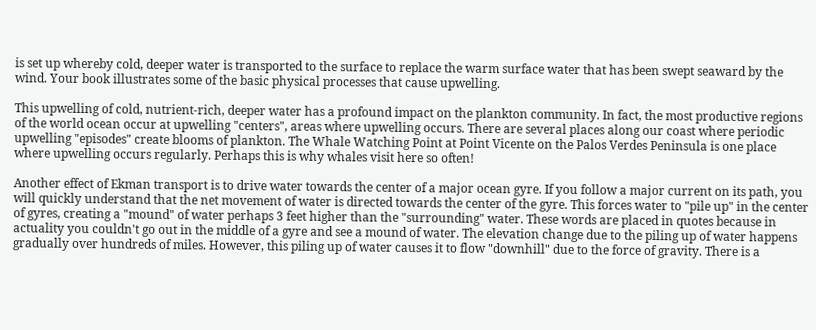is set up whereby cold, deeper water is transported to the surface to replace the warm surface water that has been swept seaward by the wind. Your book illustrates some of the basic physical processes that cause upwelling.

This upwelling of cold, nutrient-rich, deeper water has a profound impact on the plankton community. In fact, the most productive regions of the world ocean occur at upwelling "centers", areas where upwelling occurs. There are several places along our coast where periodic upwelling "episodes" create blooms of plankton. The Whale Watching Point at Point Vicente on the Palos Verdes Peninsula is one place where upwelling occurs regularly. Perhaps this is why whales visit here so often!

Another effect of Ekman transport is to drive water towards the center of a major ocean gyre. If you follow a major current on its path, you will quickly understand that the net movement of water is directed towards the center of the gyre. This forces water to "pile up" in the center of gyres, creating a "mound" of water perhaps 3 feet higher than the "surrounding" water. These words are placed in quotes because in actuality you couldn't go out in the middle of a gyre and see a mound of water. The elevation change due to the piling up of water happens gradually over hundreds of miles. However, this piling up of water causes it to flow "downhill" due to the force of gravity. There is a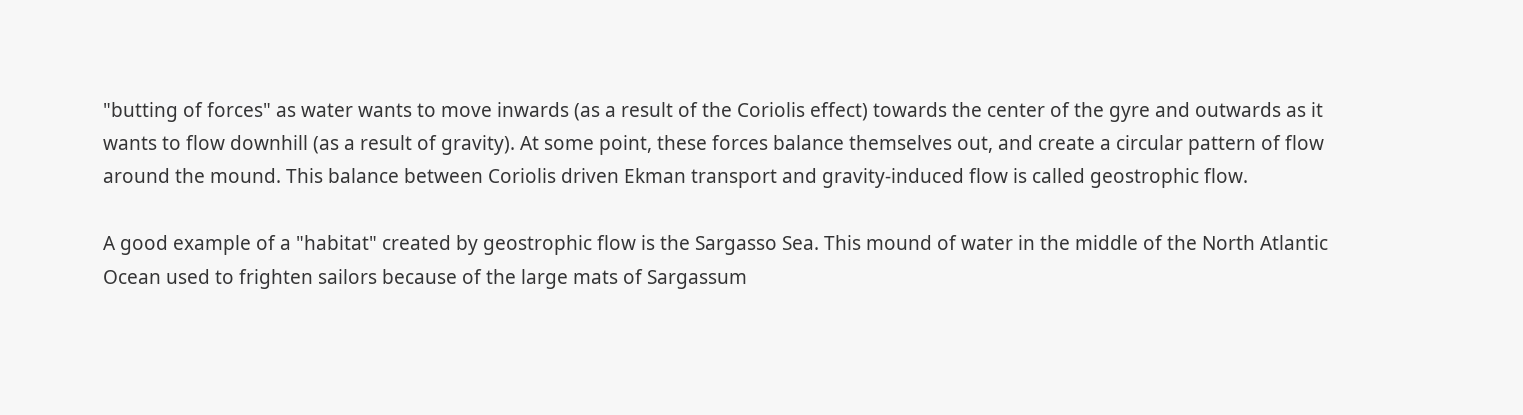"butting of forces" as water wants to move inwards (as a result of the Coriolis effect) towards the center of the gyre and outwards as it wants to flow downhill (as a result of gravity). At some point, these forces balance themselves out, and create a circular pattern of flow around the mound. This balance between Coriolis driven Ekman transport and gravity-induced flow is called geostrophic flow.

A good example of a "habitat" created by geostrophic flow is the Sargasso Sea. This mound of water in the middle of the North Atlantic Ocean used to frighten sailors because of the large mats of Sargassum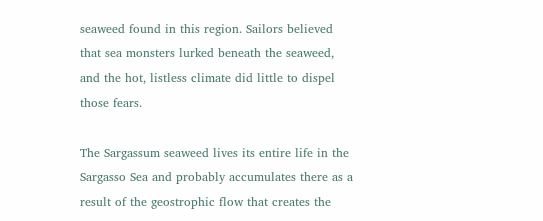seaweed found in this region. Sailors believed that sea monsters lurked beneath the seaweed, and the hot, listless climate did little to dispel those fears.

The Sargassum seaweed lives its entire life in the Sargasso Sea and probably accumulates there as a result of the geostrophic flow that creates the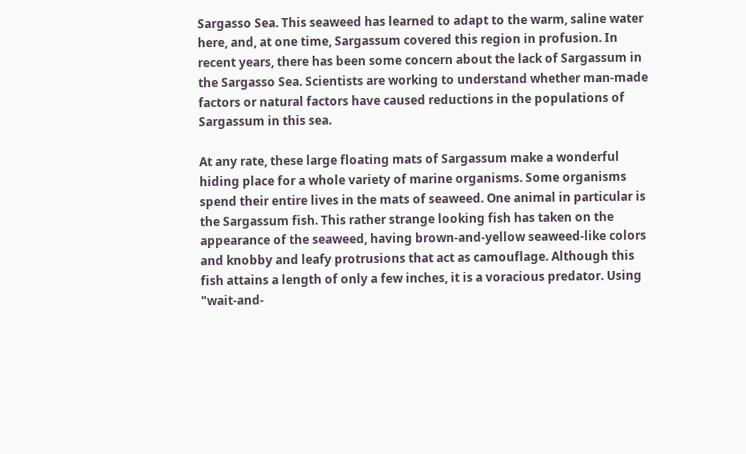Sargasso Sea. This seaweed has learned to adapt to the warm, saline water here, and, at one time, Sargassum covered this region in profusion. In recent years, there has been some concern about the lack of Sargassum in the Sargasso Sea. Scientists are working to understand whether man-made factors or natural factors have caused reductions in the populations of Sargassum in this sea.

At any rate, these large floating mats of Sargassum make a wonderful hiding place for a whole variety of marine organisms. Some organisms spend their entire lives in the mats of seaweed. One animal in particular is the Sargassum fish. This rather strange looking fish has taken on the appearance of the seaweed, having brown-and-yellow seaweed-like colors and knobby and leafy protrusions that act as camouflage. Although this fish attains a length of only a few inches, it is a voracious predator. Using "wait-and-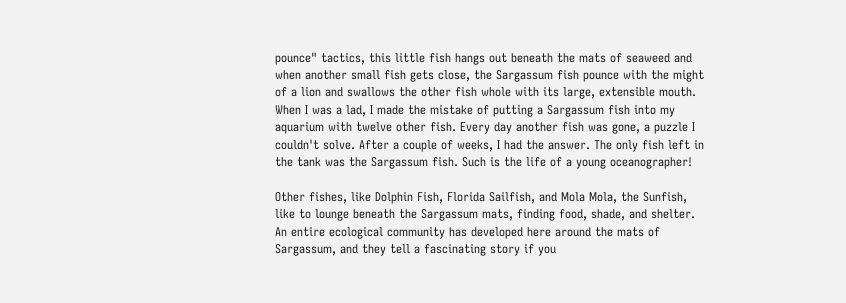pounce" tactics, this little fish hangs out beneath the mats of seaweed and when another small fish gets close, the Sargassum fish pounce with the might of a lion and swallows the other fish whole with its large, extensible mouth. When I was a lad, I made the mistake of putting a Sargassum fish into my aquarium with twelve other fish. Every day another fish was gone, a puzzle I couldn't solve. After a couple of weeks, I had the answer. The only fish left in the tank was the Sargassum fish. Such is the life of a young oceanographer!

Other fishes, like Dolphin Fish, Florida Sailfish, and Mola Mola, the Sunfish, like to lounge beneath the Sargassum mats, finding food, shade, and shelter. An entire ecological community has developed here around the mats of Sargassum, and they tell a fascinating story if you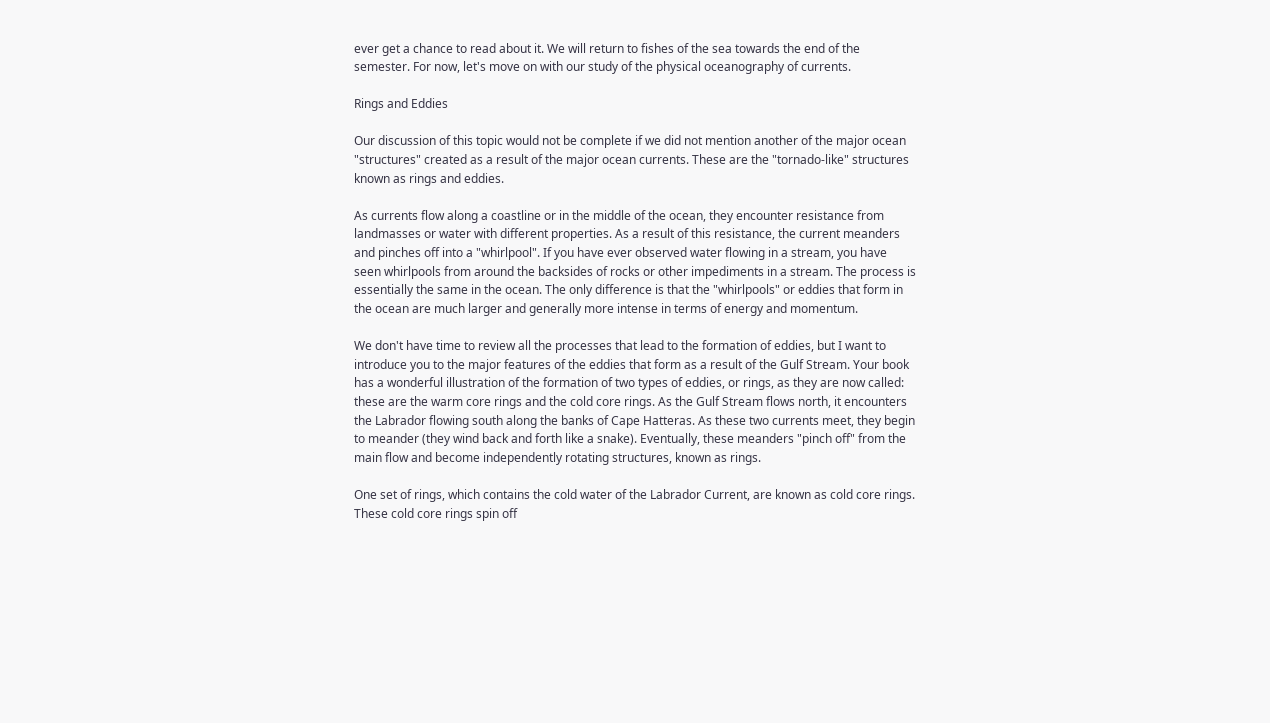ever get a chance to read about it. We will return to fishes of the sea towards the end of the semester. For now, let's move on with our study of the physical oceanography of currents.

Rings and Eddies

Our discussion of this topic would not be complete if we did not mention another of the major ocean "structures" created as a result of the major ocean currents. These are the "tornado-like" structures known as rings and eddies.

As currents flow along a coastline or in the middle of the ocean, they encounter resistance from landmasses or water with different properties. As a result of this resistance, the current meanders and pinches off into a "whirlpool". If you have ever observed water flowing in a stream, you have seen whirlpools from around the backsides of rocks or other impediments in a stream. The process is essentially the same in the ocean. The only difference is that the "whirlpools" or eddies that form in the ocean are much larger and generally more intense in terms of energy and momentum.

We don't have time to review all the processes that lead to the formation of eddies, but I want to introduce you to the major features of the eddies that form as a result of the Gulf Stream. Your book has a wonderful illustration of the formation of two types of eddies, or rings, as they are now called: these are the warm core rings and the cold core rings. As the Gulf Stream flows north, it encounters the Labrador flowing south along the banks of Cape Hatteras. As these two currents meet, they begin to meander (they wind back and forth like a snake). Eventually, these meanders "pinch off" from the main flow and become independently rotating structures, known as rings.

One set of rings, which contains the cold water of the Labrador Current, are known as cold core rings. These cold core rings spin off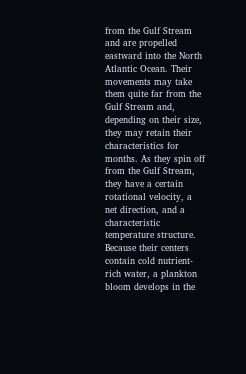from the Gulf Stream and are propelled eastward into the North Atlantic Ocean. Their movements may take them quite far from the Gulf Stream and, depending on their size, they may retain their characteristics for months. As they spin off from the Gulf Stream, they have a certain rotational velocity, a net direction, and a characteristic temperature structure. Because their centers contain cold nutrient-rich water, a plankton bloom develops in the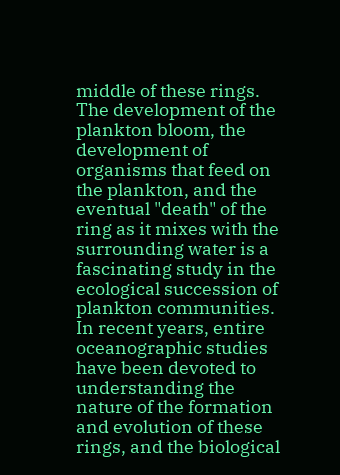middle of these rings. The development of the plankton bloom, the development of organisms that feed on the plankton, and the eventual "death" of the ring as it mixes with the surrounding water is a fascinating study in the ecological succession of plankton communities. In recent years, entire oceanographic studies have been devoted to understanding the nature of the formation and evolution of these rings, and the biological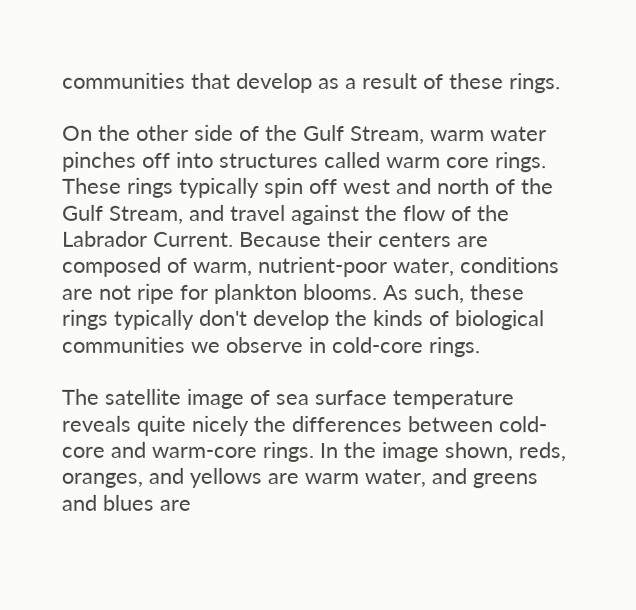communities that develop as a result of these rings.

On the other side of the Gulf Stream, warm water pinches off into structures called warm core rings. These rings typically spin off west and north of the Gulf Stream, and travel against the flow of the Labrador Current. Because their centers are composed of warm, nutrient-poor water, conditions are not ripe for plankton blooms. As such, these rings typically don't develop the kinds of biological communities we observe in cold-core rings.

The satellite image of sea surface temperature reveals quite nicely the differences between cold-core and warm-core rings. In the image shown, reds, oranges, and yellows are warm water, and greens and blues are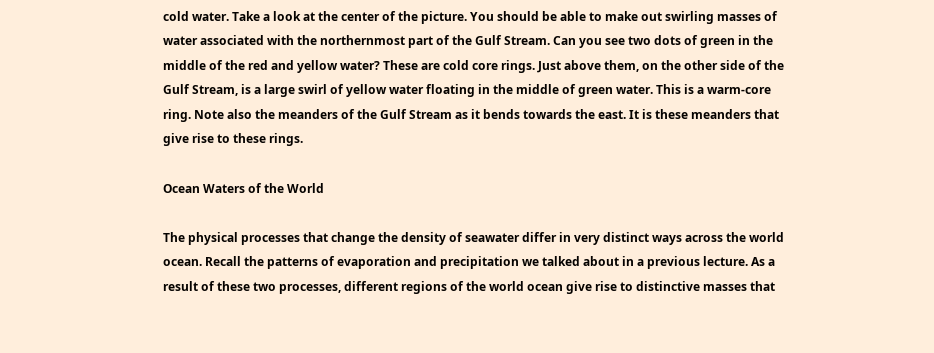cold water. Take a look at the center of the picture. You should be able to make out swirling masses of water associated with the northernmost part of the Gulf Stream. Can you see two dots of green in the middle of the red and yellow water? These are cold core rings. Just above them, on the other side of the Gulf Stream, is a large swirl of yellow water floating in the middle of green water. This is a warm-core ring. Note also the meanders of the Gulf Stream as it bends towards the east. It is these meanders that give rise to these rings.

Ocean Waters of the World

The physical processes that change the density of seawater differ in very distinct ways across the world ocean. Recall the patterns of evaporation and precipitation we talked about in a previous lecture. As a result of these two processes, different regions of the world ocean give rise to distinctive masses that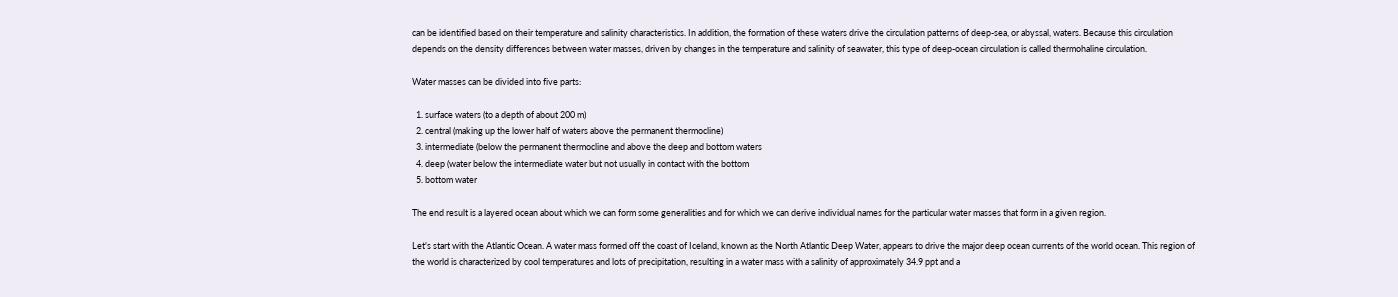can be identified based on their temperature and salinity characteristics. In addition, the formation of these waters drive the circulation patterns of deep-sea, or abyssal, waters. Because this circulation depends on the density differences between water masses, driven by changes in the temperature and salinity of seawater, this type of deep-ocean circulation is called thermohaline circulation.

Water masses can be divided into five parts:

  1. surface waters (to a depth of about 200 m)
  2. central (making up the lower half of waters above the permanent thermocline)
  3. intermediate (below the permanent thermocline and above the deep and bottom waters
  4. deep (water below the intermediate water but not usually in contact with the bottom
  5. bottom water

The end result is a layered ocean about which we can form some generalities and for which we can derive individual names for the particular water masses that form in a given region.

Let's start with the Atlantic Ocean. A water mass formed off the coast of Iceland, known as the North Atlantic Deep Water, appears to drive the major deep ocean currents of the world ocean. This region of the world is characterized by cool temperatures and lots of precipitation, resulting in a water mass with a salinity of approximately 34.9 ppt and a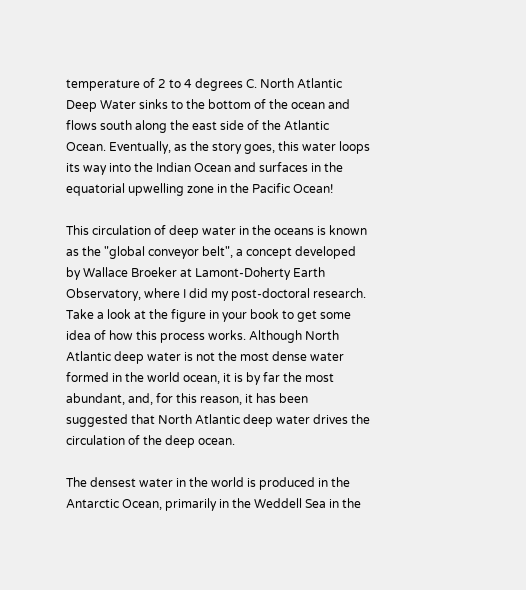temperature of 2 to 4 degrees C. North Atlantic Deep Water sinks to the bottom of the ocean and flows south along the east side of the Atlantic Ocean. Eventually, as the story goes, this water loops its way into the Indian Ocean and surfaces in the equatorial upwelling zone in the Pacific Ocean!

This circulation of deep water in the oceans is known as the "global conveyor belt", a concept developed by Wallace Broeker at Lamont-Doherty Earth Observatory, where I did my post-doctoral research. Take a look at the figure in your book to get some idea of how this process works. Although North Atlantic deep water is not the most dense water formed in the world ocean, it is by far the most abundant, and, for this reason, it has been suggested that North Atlantic deep water drives the circulation of the deep ocean.

The densest water in the world is produced in the Antarctic Ocean, primarily in the Weddell Sea in the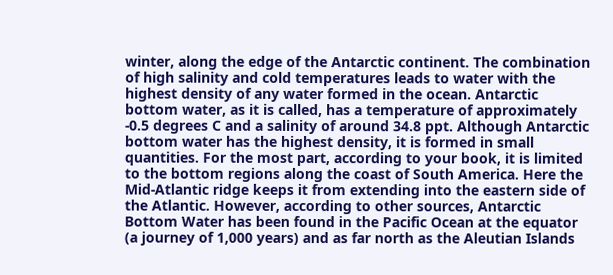winter, along the edge of the Antarctic continent. The combination of high salinity and cold temperatures leads to water with the highest density of any water formed in the ocean. Antarctic bottom water, as it is called, has a temperature of approximately -0.5 degrees C and a salinity of around 34.8 ppt. Although Antarctic bottom water has the highest density, it is formed in small quantities. For the most part, according to your book, it is limited to the bottom regions along the coast of South America. Here the Mid-Atlantic ridge keeps it from extending into the eastern side of the Atlantic. However, according to other sources, Antarctic Bottom Water has been found in the Pacific Ocean at the equator (a journey of 1,000 years) and as far north as the Aleutian Islands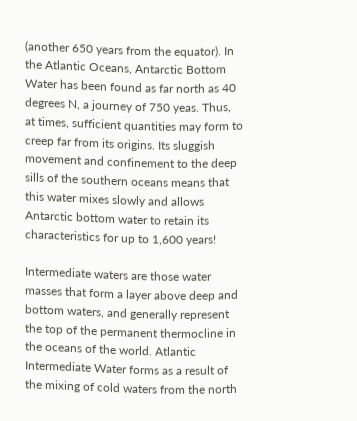(another 650 years from the equator). In the Atlantic Oceans, Antarctic Bottom Water has been found as far north as 40 degrees N, a journey of 750 yeas. Thus, at times, sufficient quantities may form to creep far from its origins. Its sluggish movement and confinement to the deep sills of the southern oceans means that this water mixes slowly and allows Antarctic bottom water to retain its characteristics for up to 1,600 years!

Intermediate waters are those water masses that form a layer above deep and bottom waters, and generally represent the top of the permanent thermocline in the oceans of the world. Atlantic Intermediate Water forms as a result of the mixing of cold waters from the north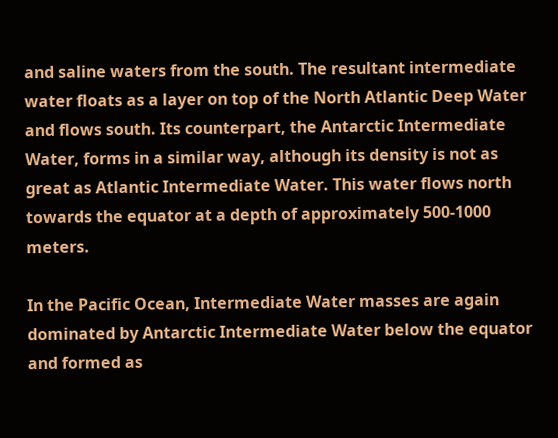and saline waters from the south. The resultant intermediate water floats as a layer on top of the North Atlantic Deep Water and flows south. Its counterpart, the Antarctic Intermediate Water, forms in a similar way, although its density is not as great as Atlantic Intermediate Water. This water flows north towards the equator at a depth of approximately 500-1000 meters.

In the Pacific Ocean, Intermediate Water masses are again dominated by Antarctic Intermediate Water below the equator and formed as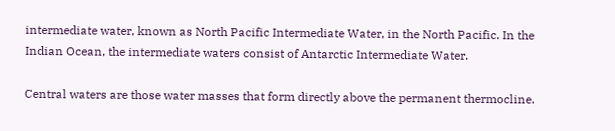intermediate water, known as North Pacific Intermediate Water, in the North Pacific. In the Indian Ocean, the intermediate waters consist of Antarctic Intermediate Water.

Central waters are those water masses that form directly above the permanent thermocline.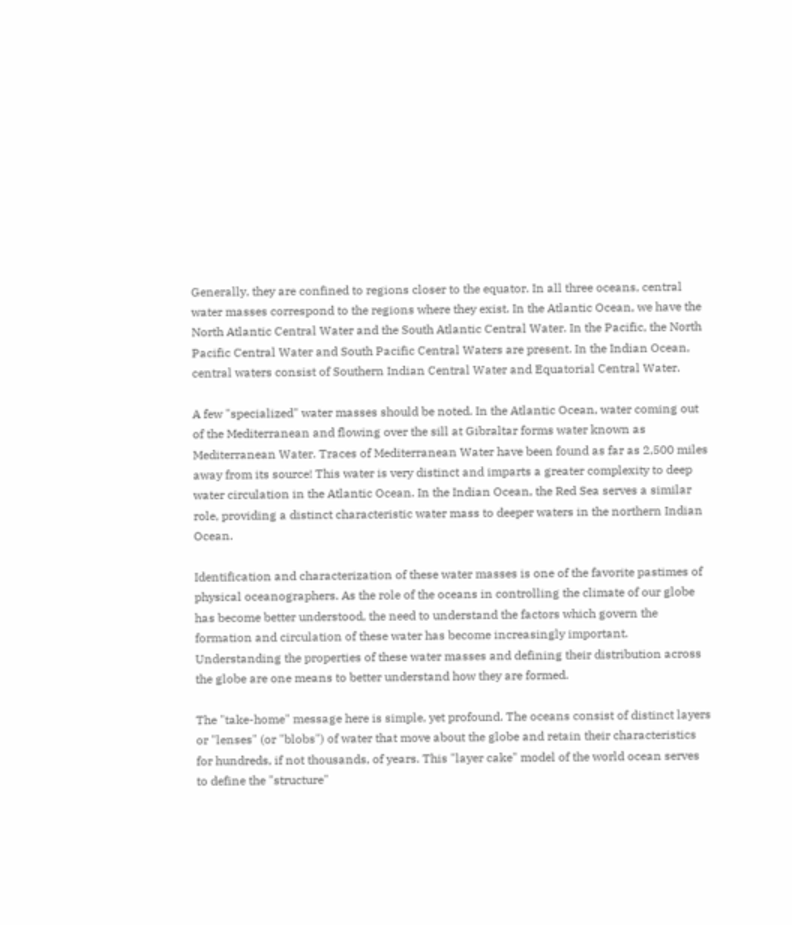Generally, they are confined to regions closer to the equator. In all three oceans, central water masses correspond to the regions where they exist. In the Atlantic Ocean, we have the North Atlantic Central Water and the South Atlantic Central Water. In the Pacific, the North Pacific Central Water and South Pacific Central Waters are present. In the Indian Ocean, central waters consist of Southern Indian Central Water and Equatorial Central Water.

A few "specialized" water masses should be noted. In the Atlantic Ocean, water coming out of the Mediterranean and flowing over the sill at Gibraltar forms water known as Mediterranean Water. Traces of Mediterranean Water have been found as far as 2,500 miles away from its source! This water is very distinct and imparts a greater complexity to deep water circulation in the Atlantic Ocean. In the Indian Ocean, the Red Sea serves a similar role, providing a distinct characteristic water mass to deeper waters in the northern Indian Ocean.

Identification and characterization of these water masses is one of the favorite pastimes of physical oceanographers. As the role of the oceans in controlling the climate of our globe has become better understood, the need to understand the factors which govern the formation and circulation of these water has become increasingly important. Understanding the properties of these water masses and defining their distribution across the globe are one means to better understand how they are formed.

The "take-home" message here is simple, yet profound. The oceans consist of distinct layers or "lenses" (or "blobs") of water that move about the globe and retain their characteristics for hundreds, if not thousands, of years. This "layer cake" model of the world ocean serves to define the "structure"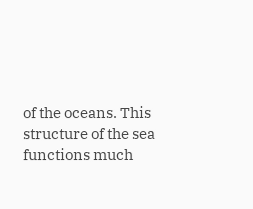of the oceans. This structure of the sea functions much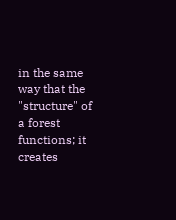in the same way that the "structure" of a forest functions; it creates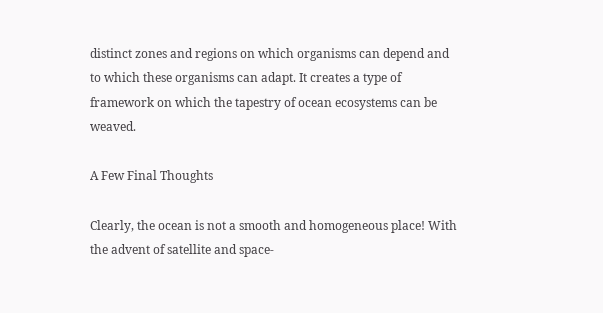distinct zones and regions on which organisms can depend and to which these organisms can adapt. It creates a type of framework on which the tapestry of ocean ecosystems can be weaved.

A Few Final Thoughts

Clearly, the ocean is not a smooth and homogeneous place! With the advent of satellite and space-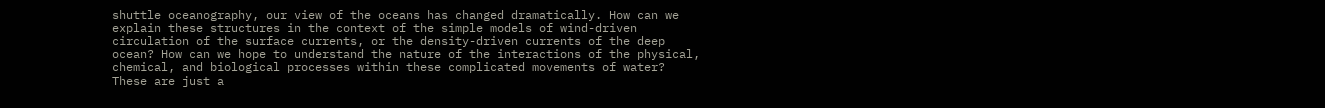shuttle oceanography, our view of the oceans has changed dramatically. How can we explain these structures in the context of the simple models of wind-driven circulation of the surface currents, or the density-driven currents of the deep ocean? How can we hope to understand the nature of the interactions of the physical, chemical, and biological processes within these complicated movements of water? These are just a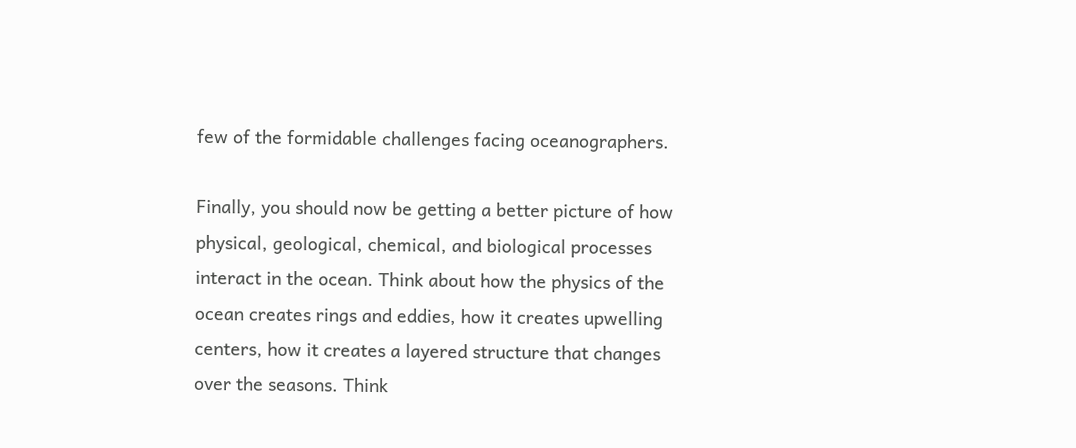few of the formidable challenges facing oceanographers.

Finally, you should now be getting a better picture of how physical, geological, chemical, and biological processes interact in the ocean. Think about how the physics of the ocean creates rings and eddies, how it creates upwelling centers, how it creates a layered structure that changes over the seasons. Think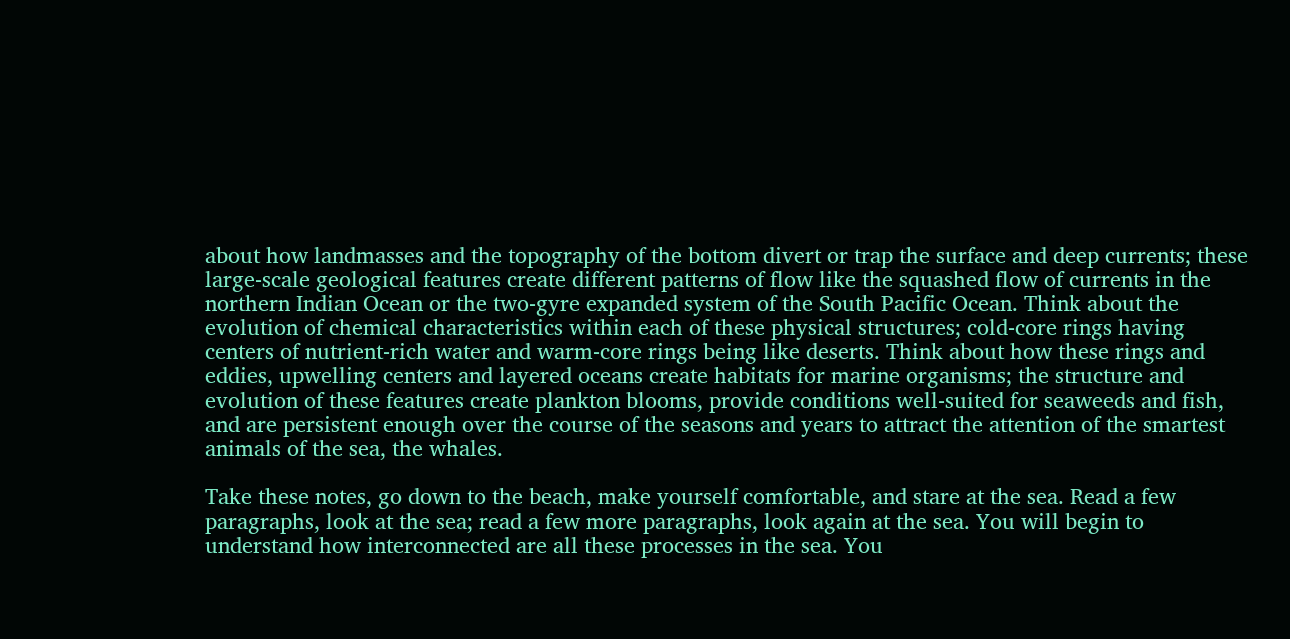about how landmasses and the topography of the bottom divert or trap the surface and deep currents; these large-scale geological features create different patterns of flow like the squashed flow of currents in the northern Indian Ocean or the two-gyre expanded system of the South Pacific Ocean. Think about the evolution of chemical characteristics within each of these physical structures; cold-core rings having centers of nutrient-rich water and warm-core rings being like deserts. Think about how these rings and eddies, upwelling centers and layered oceans create habitats for marine organisms; the structure and evolution of these features create plankton blooms, provide conditions well-suited for seaweeds and fish, and are persistent enough over the course of the seasons and years to attract the attention of the smartest animals of the sea, the whales.

Take these notes, go down to the beach, make yourself comfortable, and stare at the sea. Read a few paragraphs, look at the sea; read a few more paragraphs, look again at the sea. You will begin to understand how interconnected are all these processes in the sea. You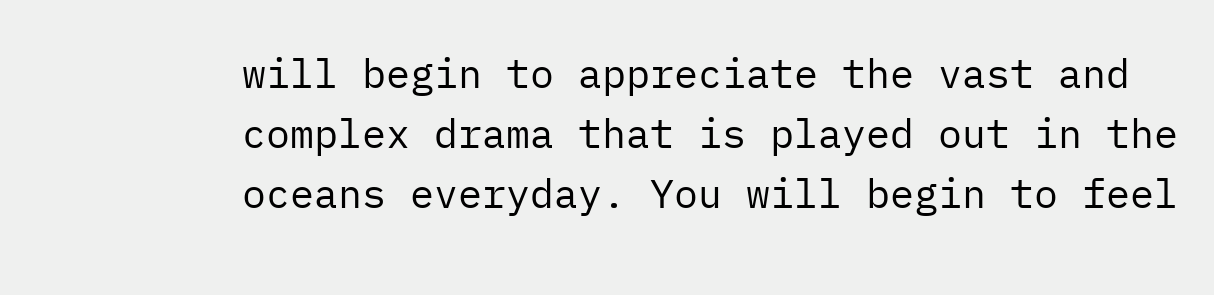will begin to appreciate the vast and complex drama that is played out in the oceans everyday. You will begin to feel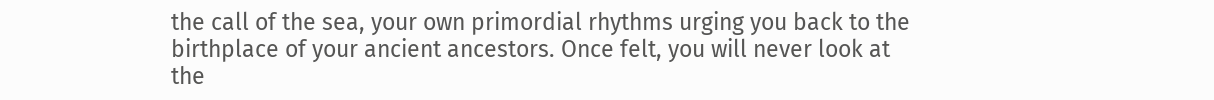the call of the sea, your own primordial rhythms urging you back to the birthplace of your ancient ancestors. Once felt, you will never look at the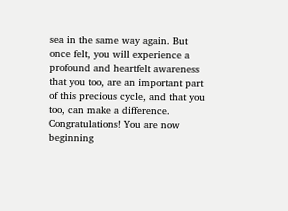sea in the same way again. But once felt, you will experience a profound and heartfelt awareness that you too, are an important part of this precious cycle, and that you too, can make a difference. Congratulations! You are now beginning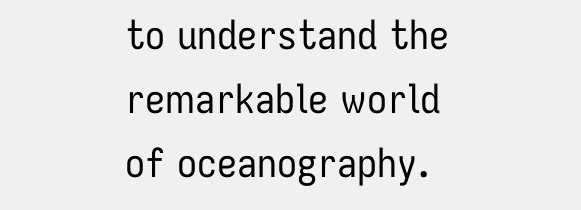to understand the remarkable world of oceanography.